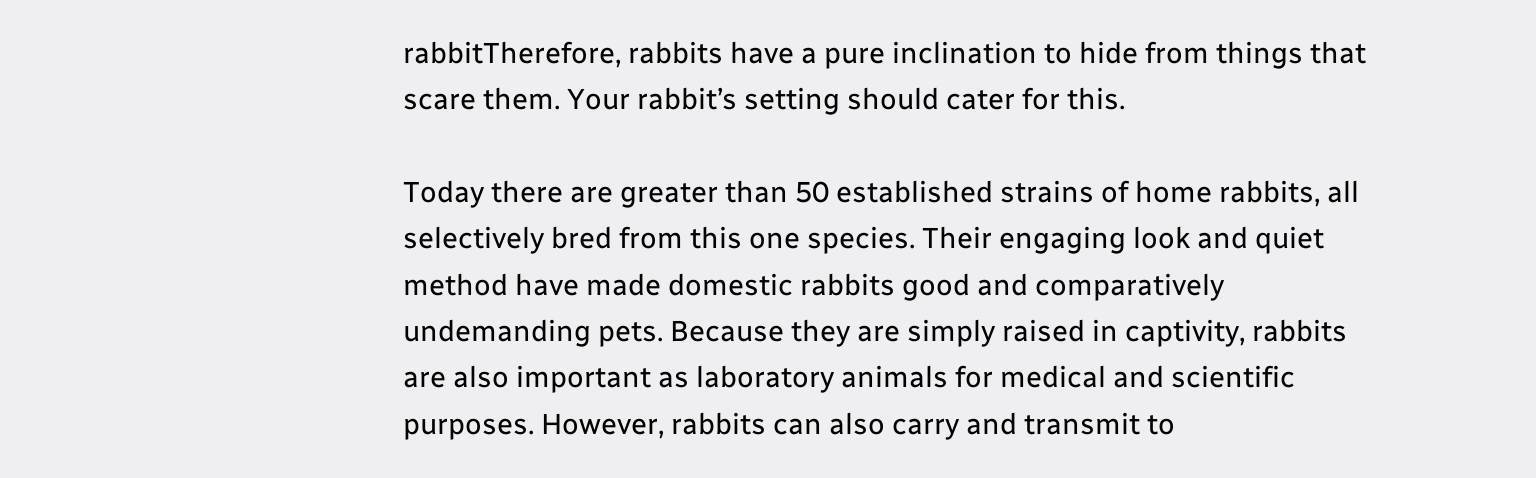rabbitTherefore, rabbits have a pure inclination to hide from things that scare them. Your rabbit’s setting should cater for this.

Today there are greater than 50 established strains of home rabbits, all selectively bred from this one species. Their engaging look and quiet method have made domestic rabbits good and comparatively undemanding pets. Because they are simply raised in captivity, rabbits are also important as laboratory animals for medical and scientific purposes. However, rabbits can also carry and transmit to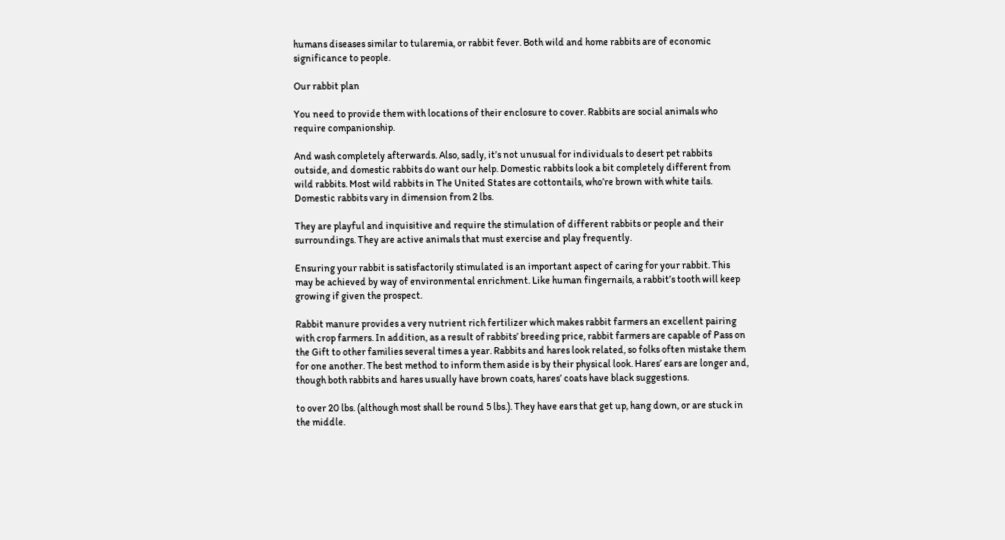humans diseases similar to tularemia, or rabbit fever. Both wild and home rabbits are of economic significance to people.

Our rabbit plan

You need to provide them with locations of their enclosure to cover. Rabbits are social animals who require companionship.

And wash completely afterwards. Also, sadly, it’s not unusual for individuals to desert pet rabbits outside, and domestic rabbits do want our help. Domestic rabbits look a bit completely different from wild rabbits. Most wild rabbits in The United States are cottontails, who’re brown with white tails. Domestic rabbits vary in dimension from 2 lbs.

They are playful and inquisitive and require the stimulation of different rabbits or people and their surroundings. They are active animals that must exercise and play frequently.

Ensuring your rabbit is satisfactorily stimulated is an important aspect of caring for your rabbit. This may be achieved by way of environmental enrichment. Like human fingernails, a rabbit’s tooth will keep growing if given the prospect.

Rabbit manure provides a very nutrient rich fertilizer which makes rabbit farmers an excellent pairing with crop farmers. In addition, as a result of rabbits’ breeding price, rabbit farmers are capable of Pass on the Gift to other families several times a year. Rabbits and hares look related, so folks often mistake them for one another. The best method to inform them aside is by their physical look. Hares’ ears are longer and, though both rabbits and hares usually have brown coats, hares’ coats have black suggestions.

to over 20 lbs. (although most shall be round 5 lbs.). They have ears that get up, hang down, or are stuck in the middle.